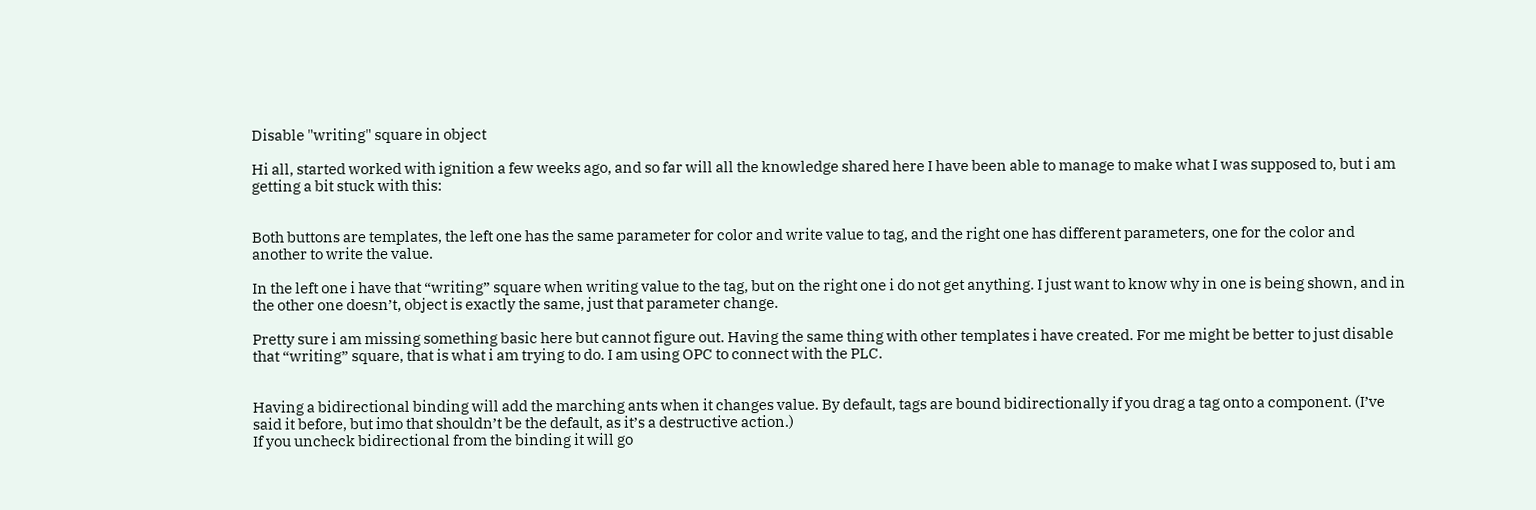Disable "writing" square in object

Hi all, started worked with ignition a few weeks ago, and so far will all the knowledge shared here I have been able to manage to make what I was supposed to, but i am getting a bit stuck with this:


Both buttons are templates, the left one has the same parameter for color and write value to tag, and the right one has different parameters, one for the color and another to write the value.

In the left one i have that “writing” square when writing value to the tag, but on the right one i do not get anything. I just want to know why in one is being shown, and in the other one doesn’t, object is exactly the same, just that parameter change.

Pretty sure i am missing something basic here but cannot figure out. Having the same thing with other templates i have created. For me might be better to just disable that “writing” square, that is what i am trying to do. I am using OPC to connect with the PLC.


Having a bidirectional binding will add the marching ants when it changes value. By default, tags are bound bidirectionally if you drag a tag onto a component. (I’ve said it before, but imo that shouldn’t be the default, as it’s a destructive action.)
If you uncheck bidirectional from the binding it will go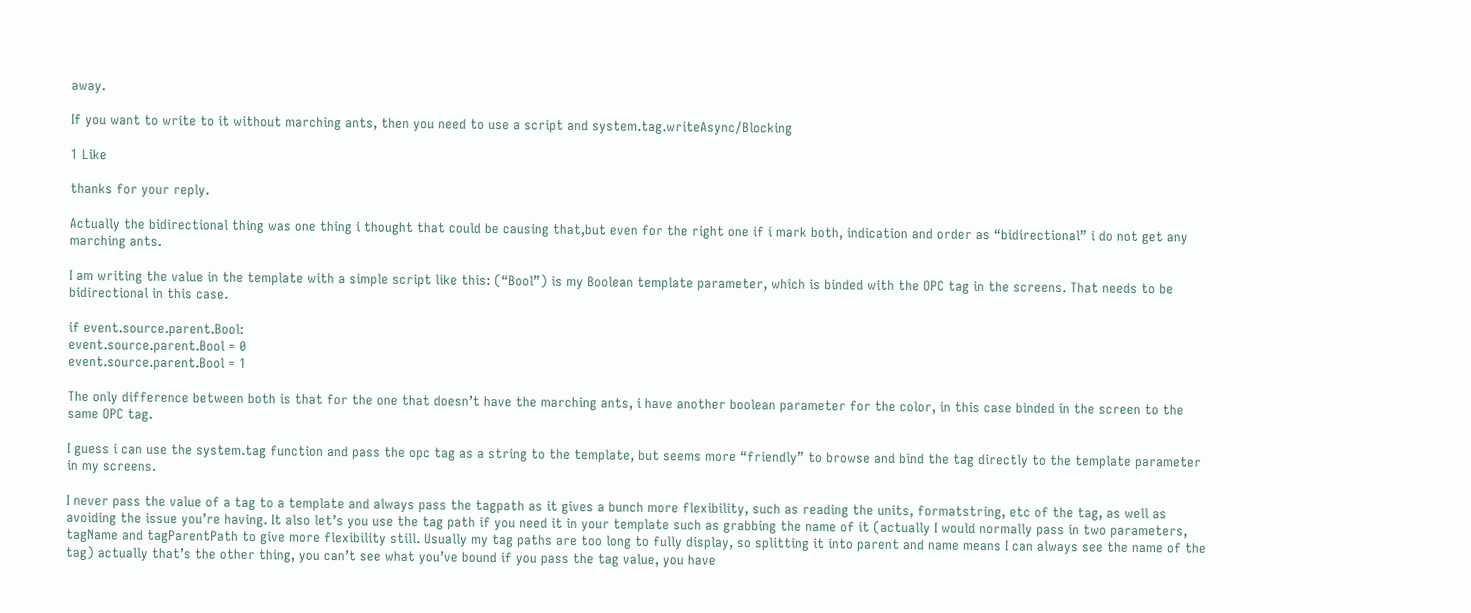away.

If you want to write to it without marching ants, then you need to use a script and system.tag.writeAsync/Blocking

1 Like

thanks for your reply.

Actually the bidirectional thing was one thing i thought that could be causing that,but even for the right one if i mark both, indication and order as “bidirectional” i do not get any marching ants.

I am writing the value in the template with a simple script like this: (“Bool”) is my Boolean template parameter, which is binded with the OPC tag in the screens. That needs to be bidirectional in this case.

if event.source.parent.Bool:
event.source.parent.Bool = 0
event.source.parent.Bool = 1

The only difference between both is that for the one that doesn’t have the marching ants, i have another boolean parameter for the color, in this case binded in the screen to the same OPC tag.

I guess i can use the system.tag function and pass the opc tag as a string to the template, but seems more “friendly” to browse and bind the tag directly to the template parameter in my screens.

I never pass the value of a tag to a template and always pass the tagpath as it gives a bunch more flexibility, such as reading the units, formatstring, etc of the tag, as well as avoiding the issue you’re having. It also let’s you use the tag path if you need it in your template such as grabbing the name of it (actually I would normally pass in two parameters, tagName and tagParentPath to give more flexibility still. Usually my tag paths are too long to fully display, so splitting it into parent and name means I can always see the name of the tag) actually that’s the other thing, you can’t see what you’ve bound if you pass the tag value, you have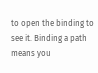to open the binding to see it. Binding a path means you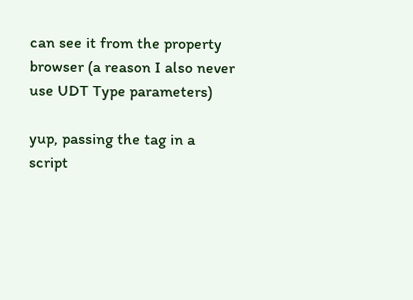can see it from the property browser (a reason I also never use UDT Type parameters)

yup, passing the tag in a script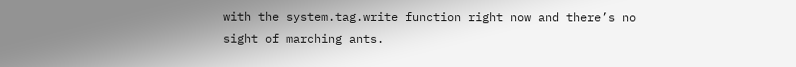with the system.tag.write function right now and there’s no sight of marching ants.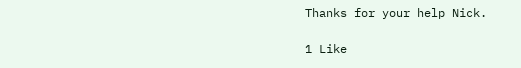Thanks for your help Nick.

1 Like